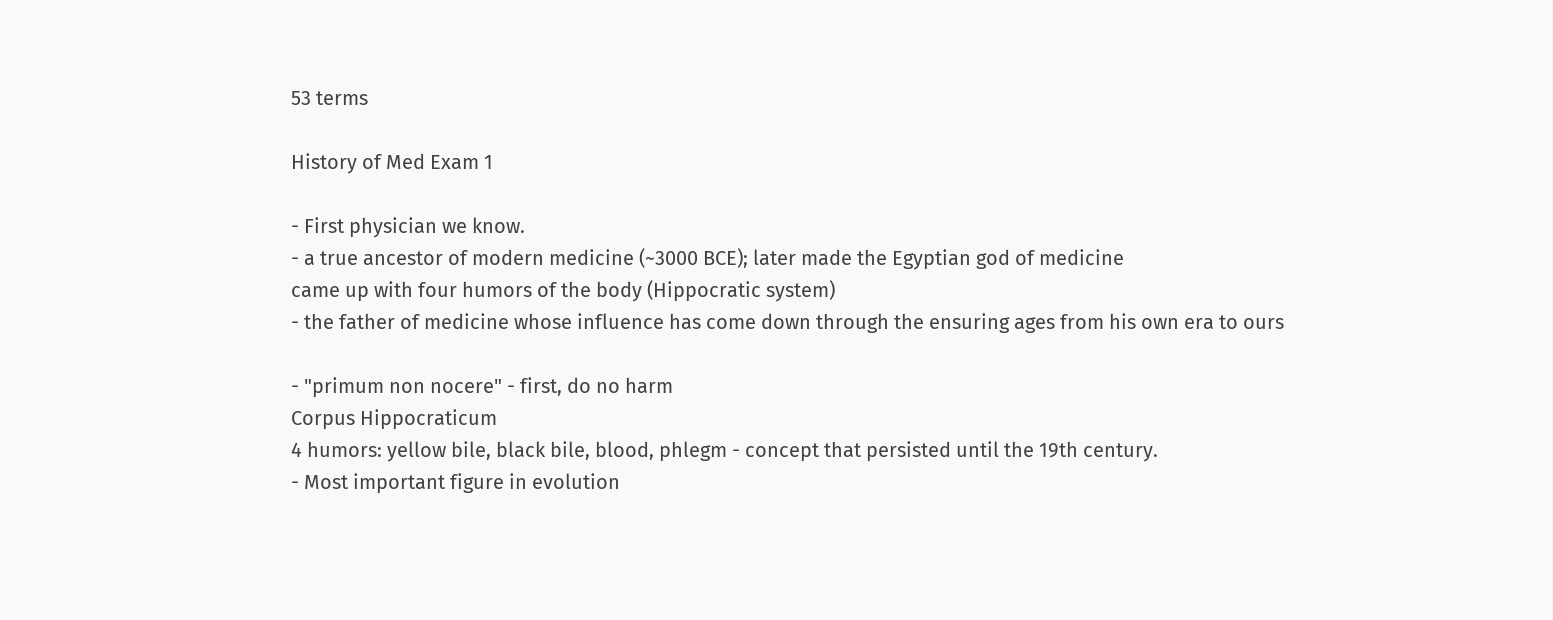53 terms

History of Med Exam 1

- First physician we know.
- a true ancestor of modern medicine (~3000 BCE); later made the Egyptian god of medicine
came up with four humors of the body (Hippocratic system)
- the father of medicine whose influence has come down through the ensuring ages from his own era to ours

- "primum non nocere" - first, do no harm
Corpus Hippocraticum
4 humors: yellow bile, black bile, blood, phlegm - concept that persisted until the 19th century.
- Most important figure in evolution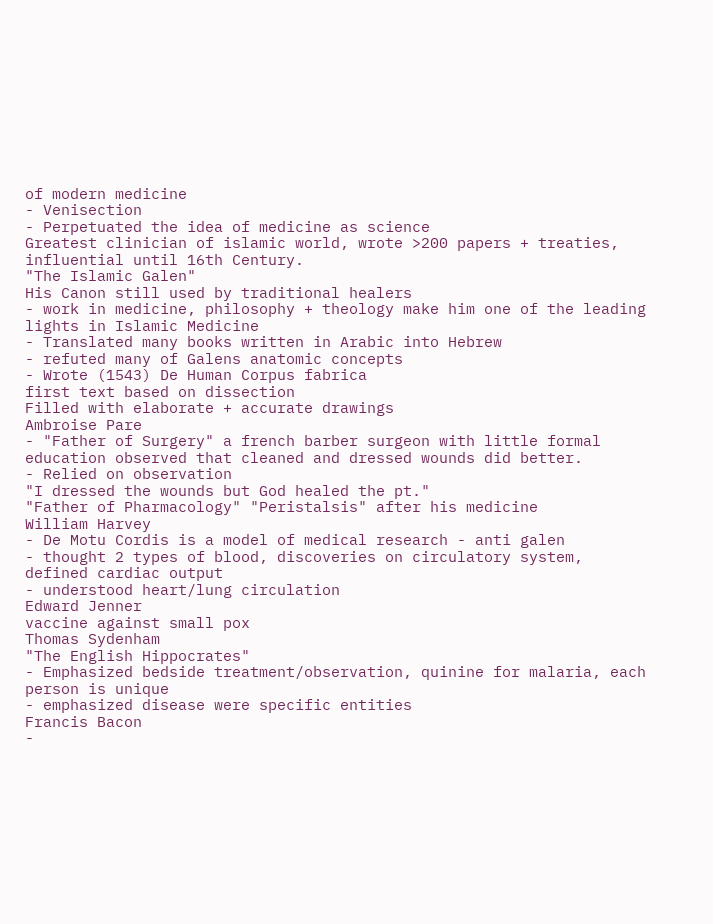of modern medicine
- Venisection
- Perpetuated the idea of medicine as science
Greatest clinician of islamic world, wrote >200 papers + treaties, influential until 16th Century.
"The Islamic Galen"
His Canon still used by traditional healers
- work in medicine, philosophy + theology make him one of the leading lights in Islamic Medicine
- Translated many books written in Arabic into Hebrew
- refuted many of Galens anatomic concepts
- Wrote (1543) De Human Corpus fabrica
first text based on dissection
Filled with elaborate + accurate drawings
Ambroise Pare
- "Father of Surgery" a french barber surgeon with little formal education observed that cleaned and dressed wounds did better.
- Relied on observation
"I dressed the wounds but God healed the pt."
"Father of Pharmacology" "Peristalsis" after his medicine
William Harvey
- De Motu Cordis is a model of medical research - anti galen
- thought 2 types of blood, discoveries on circulatory system, defined cardiac output
- understood heart/lung circulation
Edward Jenner
vaccine against small pox
Thomas Sydenham
"The English Hippocrates"
- Emphasized bedside treatment/observation, quinine for malaria, each person is unique
- emphasized disease were specific entities
Francis Bacon
-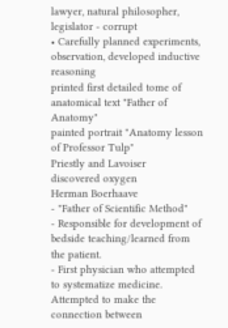lawyer, natural philosopher, legislator - corrupt
• Carefully planned experiments, observation, developed inductive reasoning
printed first detailed tome of anatomical text "Father of Anatomy"
painted portrait "Anatomy lesson of Professor Tulp"
Priestly and Lavoiser
discovered oxygen
Herman Boerhaave
- "Father of Scientific Method"
- Responsible for development of bedside teaching/learned from the patient.
- First physician who attempted to systematize medicine. Attempted to make the connection between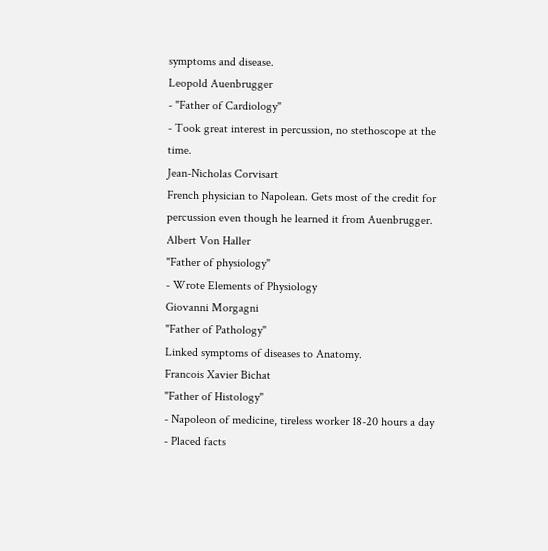symptoms and disease.
Leopold Auenbrugger
- "Father of Cardiology"
- Took great interest in percussion, no stethoscope at the time.
Jean-Nicholas Corvisart
French physician to Napolean. Gets most of the credit for percussion even though he learned it from Auenbrugger.
Albert Von Haller
"Father of physiology"
- Wrote Elements of Physiology
Giovanni Morgagni
"Father of Pathology"
Linked symptoms of diseases to Anatomy.
Francois Xavier Bichat
"Father of Histology"
- Napoleon of medicine, tireless worker 18-20 hours a day
- Placed facts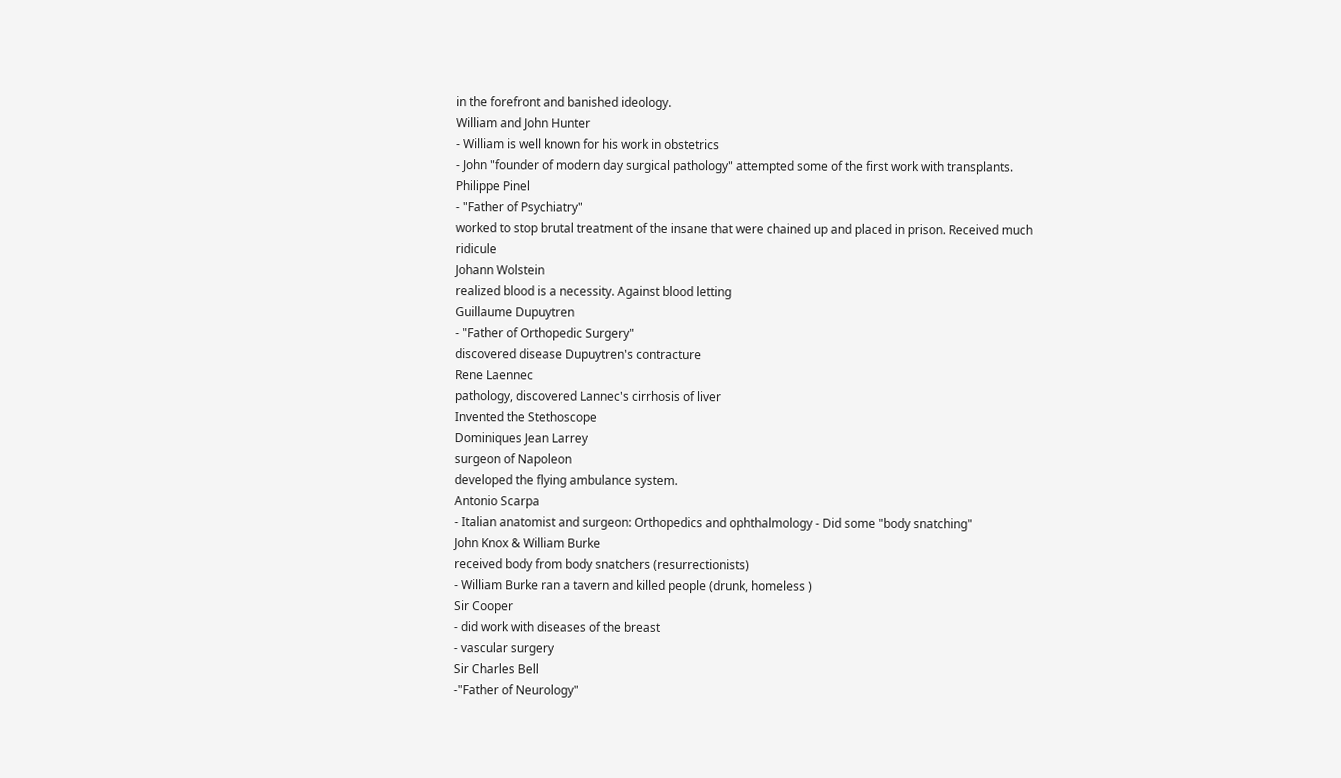in the forefront and banished ideology.
William and John Hunter
- William is well known for his work in obstetrics
- John "founder of modern day surgical pathology" attempted some of the first work with transplants.
Philippe Pinel
- "Father of Psychiatry"
worked to stop brutal treatment of the insane that were chained up and placed in prison. Received much ridicule
Johann Wolstein
realized blood is a necessity. Against blood letting
Guillaume Dupuytren
- "Father of Orthopedic Surgery"
discovered disease Dupuytren's contracture
Rene Laennec
pathology, discovered Lannec's cirrhosis of liver
Invented the Stethoscope
Dominiques Jean Larrey
surgeon of Napoleon
developed the flying ambulance system.
Antonio Scarpa
- Italian anatomist and surgeon: Orthopedics and ophthalmology - Did some "body snatching"
John Knox & William Burke
received body from body snatchers (resurrectionists)
- William Burke ran a tavern and killed people (drunk, homeless )
Sir Cooper
- did work with diseases of the breast
- vascular surgery
Sir Charles Bell
-"Father of Neurology"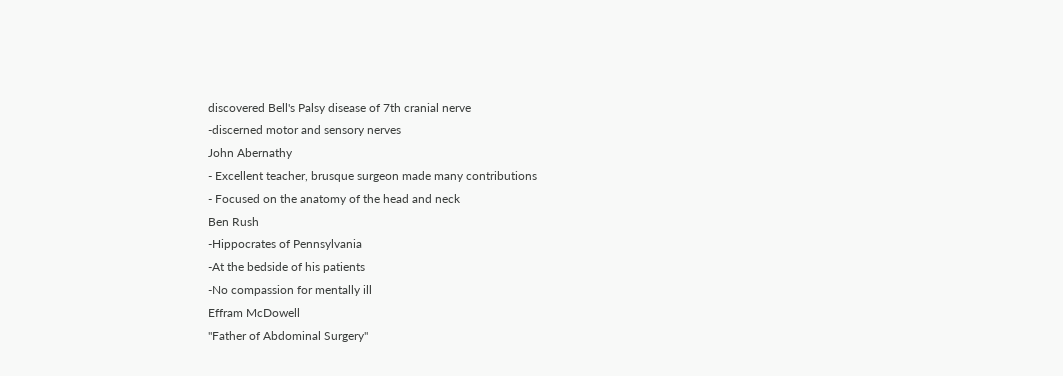discovered Bell's Palsy disease of 7th cranial nerve
-discerned motor and sensory nerves
John Abernathy
- Excellent teacher, brusque surgeon made many contributions
- Focused on the anatomy of the head and neck
Ben Rush
-Hippocrates of Pennsylvania
-At the bedside of his patients
-No compassion for mentally ill
Effram McDowell
"Father of Abdominal Surgery"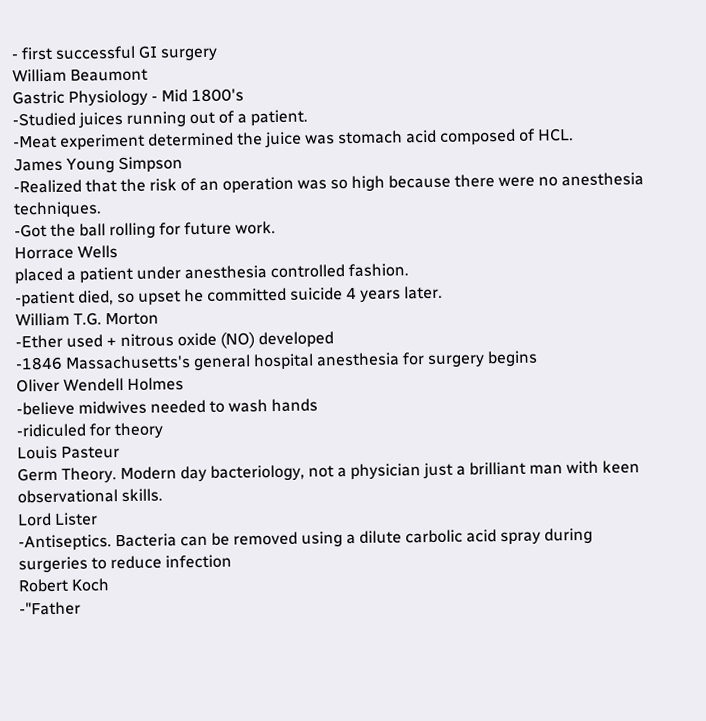- first successful GI surgery
William Beaumont
Gastric Physiology - Mid 1800's
-Studied juices running out of a patient.
-Meat experiment determined the juice was stomach acid composed of HCL.
James Young Simpson
-Realized that the risk of an operation was so high because there were no anesthesia techniques.
-Got the ball rolling for future work.
Horrace Wells
placed a patient under anesthesia controlled fashion.
-patient died, so upset he committed suicide 4 years later.
William T.G. Morton
-Ether used + nitrous oxide (NO) developed
-1846 Massachusetts's general hospital anesthesia for surgery begins
Oliver Wendell Holmes
-believe midwives needed to wash hands
-ridiculed for theory
Louis Pasteur
Germ Theory. Modern day bacteriology, not a physician just a brilliant man with keen observational skills.
Lord Lister
-Antiseptics. Bacteria can be removed using a dilute carbolic acid spray during surgeries to reduce infection
Robert Koch
-"Father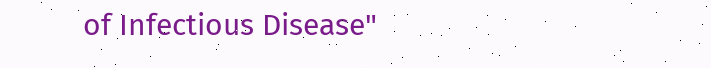of Infectious Disease"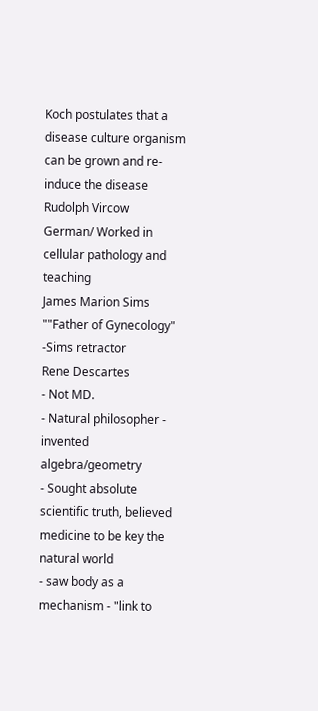Koch postulates that a disease culture organism can be grown and re-induce the disease
Rudolph Vircow
German/ Worked in cellular pathology and teaching
James Marion Sims
""Father of Gynecology"
-Sims retractor
Rene Descartes
- Not MD.
- Natural philosopher - invented algebra/geometry
- Sought absolute scientific truth, believed medicine to be key the natural world
- saw body as a mechanism - "link to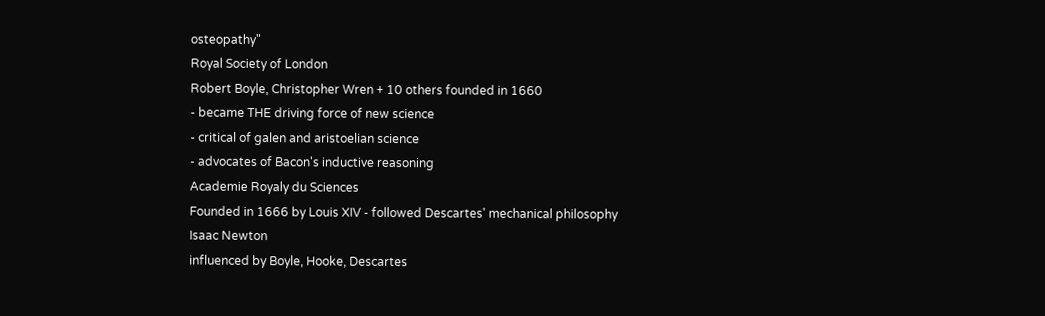osteopathy"
Royal Society of London
Robert Boyle, Christopher Wren + 10 others founded in 1660
- became THE driving force of new science
- critical of galen and aristoelian science
- advocates of Bacon's inductive reasoning
Academie Royaly du Sciences
Founded in 1666 by Louis XIV - followed Descartes' mechanical philosophy
Isaac Newton
influenced by Boyle, Hooke, Descartes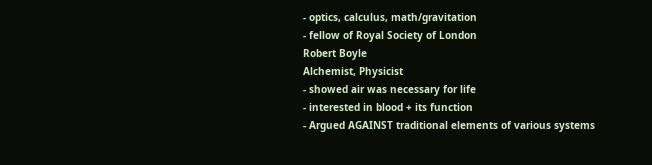- optics, calculus, math/gravitation
- fellow of Royal Society of London
Robert Boyle
Alchemist, Physicist
- showed air was necessary for life
- interested in blood + its function
- Argued AGAINST traditional elements of various systems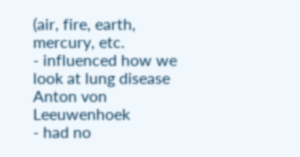(air, fire, earth, mercury, etc.
- influenced how we look at lung disease
Anton von Leeuwenhoek
- had no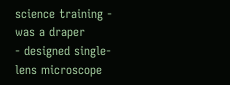science training - was a draper
- designed single-lens microscope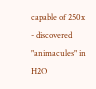capable of 250x
- discovered "animacules" in H2O